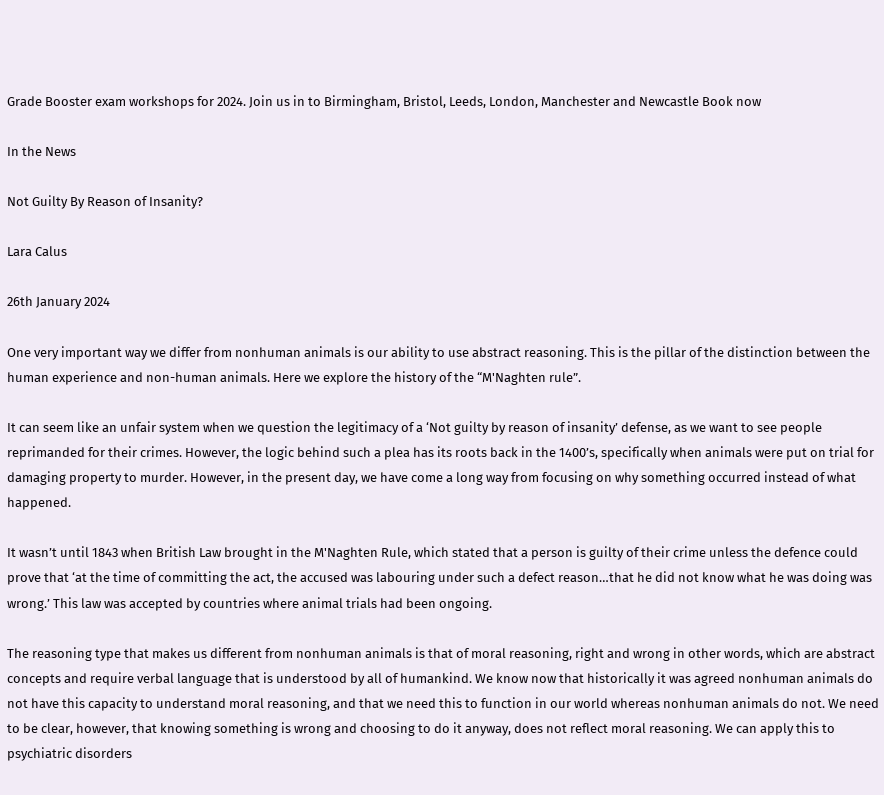Grade Booster exam workshops for 2024. Join us in to Birmingham, Bristol, Leeds, London, Manchester and Newcastle Book now

In the News

Not Guilty By Reason of Insanity?

Lara Calus

26th January 2024

One very important way we differ from nonhuman animals is our ability to use abstract reasoning. This is the pillar of the distinction between the human experience and non-human animals. Here we explore the history of the “M'Naghten rule”.

It can seem like an unfair system when we question the legitimacy of a ‘Not guilty by reason of insanity’ defense, as we want to see people reprimanded for their crimes. However, the logic behind such a plea has its roots back in the 1400’s, specifically when animals were put on trial for damaging property to murder. However, in the present day, we have come a long way from focusing on why something occurred instead of what happened.

It wasn’t until 1843 when British Law brought in the M'Naghten Rule, which stated that a person is guilty of their crime unless the defence could prove that ‘at the time of committing the act, the accused was labouring under such a defect reason…that he did not know what he was doing was wrong.’ This law was accepted by countries where animal trials had been ongoing.

The reasoning type that makes us different from nonhuman animals is that of moral reasoning, right and wrong in other words, which are abstract concepts and require verbal language that is understood by all of humankind. We know now that historically it was agreed nonhuman animals do not have this capacity to understand moral reasoning, and that we need this to function in our world whereas nonhuman animals do not. We need to be clear, however, that knowing something is wrong and choosing to do it anyway, does not reflect moral reasoning. We can apply this to psychiatric disorders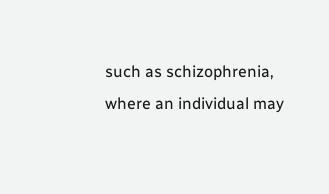such as schizophrenia, where an individual may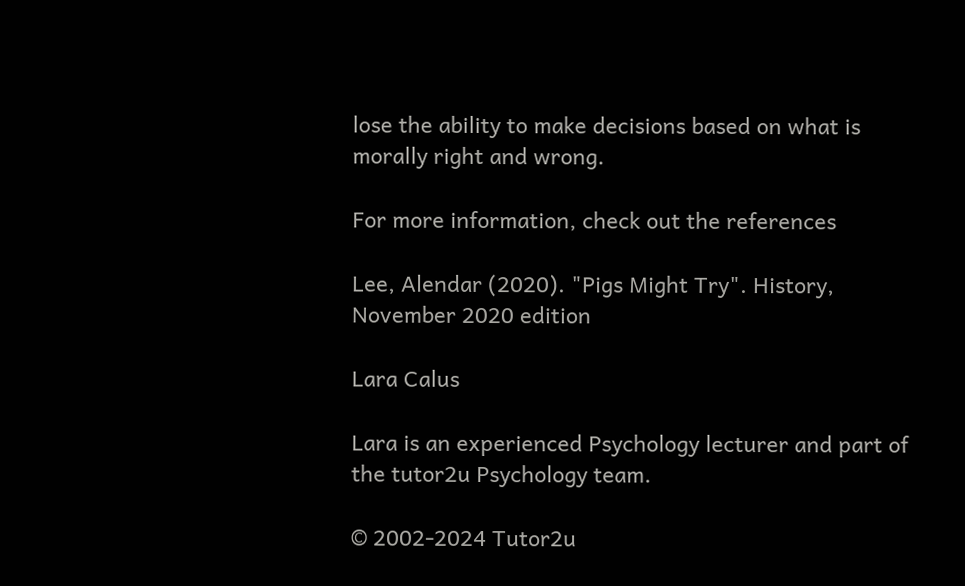lose the ability to make decisions based on what is morally right and wrong.

For more information, check out the references

Lee, Alendar (2020). "Pigs Might Try". History, November 2020 edition

Lara Calus

Lara is an experienced Psychology lecturer and part of the tutor2u Psychology team.

© 2002-2024 Tutor2u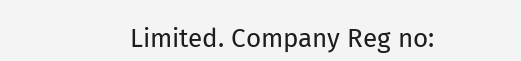Limited. Company Reg no: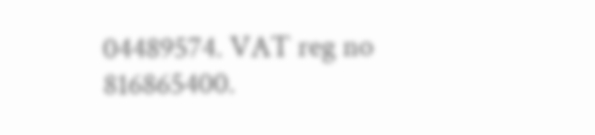04489574. VAT reg no 816865400.